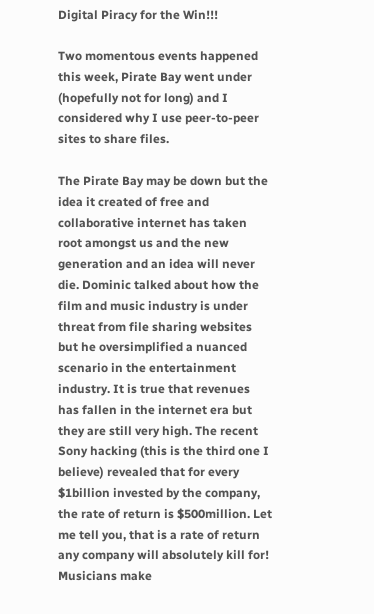Digital Piracy for the Win!!!

Two momentous events happened this week, Pirate Bay went under (hopefully not for long) and I considered why I use peer-to-peer sites to share files.

The Pirate Bay may be down but the idea it created of free and collaborative internet has taken root amongst us and the new generation and an idea will never die. Dominic talked about how the film and music industry is under threat from file sharing websites but he oversimplified a nuanced scenario in the entertainment industry. It is true that revenues has fallen in the internet era but they are still very high. The recent Sony hacking (this is the third one I believe) revealed that for every $1billion invested by the company, the rate of return is $500million. Let me tell you, that is a rate of return any company will absolutely kill for! Musicians make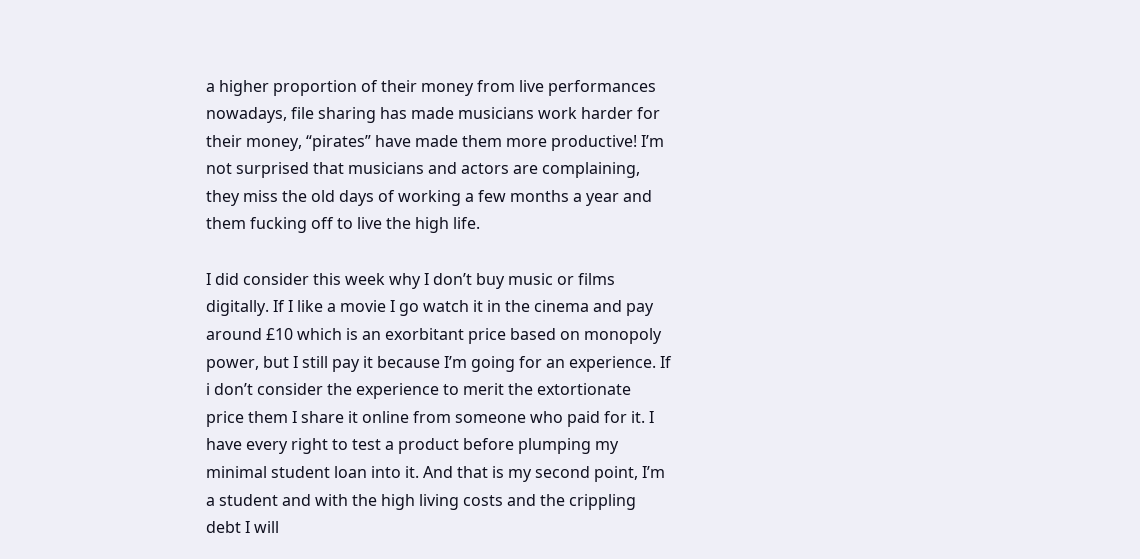a higher proportion of their money from live performances nowadays, file sharing has made musicians work harder for their money, “pirates” have made them more productive! I’m not surprised that musicians and actors are complaining, they miss the old days of working a few months a year and them fucking off to live the high life.

I did consider this week why I don’t buy music or films digitally. If I like a movie I go watch it in the cinema and pay around £10 which is an exorbitant price based on monopoly power, but I still pay it because I’m going for an experience. If i don’t consider the experience to merit the extortionate price them I share it online from someone who paid for it. I have every right to test a product before plumping my minimal student loan into it. And that is my second point, I’m a student and with the high living costs and the crippling debt I will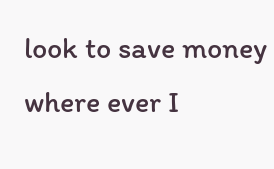look to save money where ever I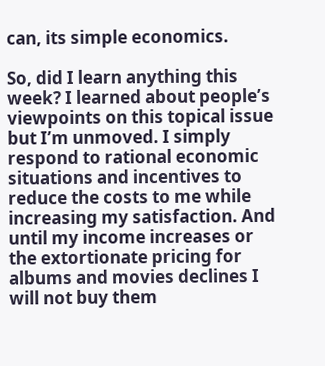can, its simple economics.

So, did I learn anything this week? I learned about people’s viewpoints on this topical issue but I’m unmoved. I simply respond to rational economic situations and incentives to reduce the costs to me while increasing my satisfaction. And until my income increases or the extortionate pricing for albums and movies declines I will not buy them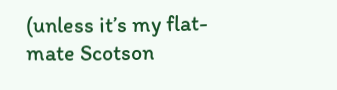(unless it’s my flat-mate Scotson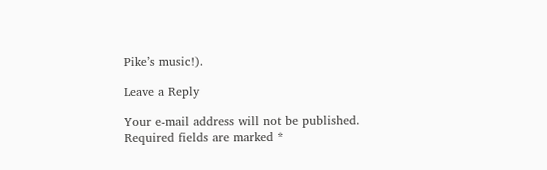Pike’s music!).

Leave a Reply

Your e-mail address will not be published. Required fields are marked *